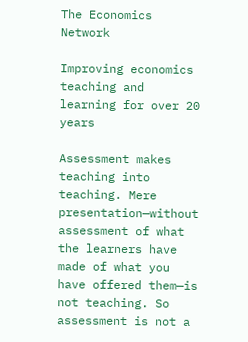The Economics Network

Improving economics teaching and learning for over 20 years

Assessment makes teaching into teaching. Mere presentation—without assessment of what the learners have made of what you have offered them—is not teaching. So assessment is not a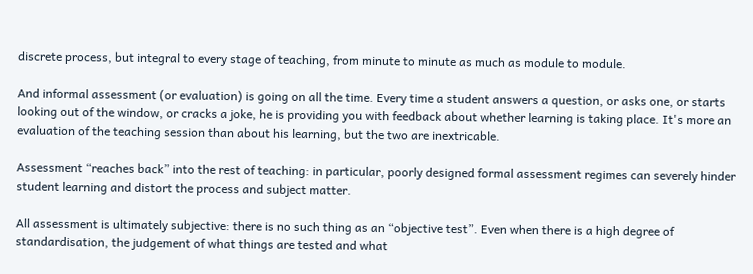discrete process, but integral to every stage of teaching, from minute to minute as much as module to module.

And informal assessment (or evaluation) is going on all the time. Every time a student answers a question, or asks one, or starts looking out of the window, or cracks a joke, he is providing you with feedback about whether learning is taking place. It's more an evaluation of the teaching session than about his learning, but the two are inextricable.

Assessment “reaches back” into the rest of teaching: in particular, poorly designed formal assessment regimes can severely hinder student learning and distort the process and subject matter.

All assessment is ultimately subjective: there is no such thing as an “objective test”. Even when there is a high degree of standardisation, the judgement of what things are tested and what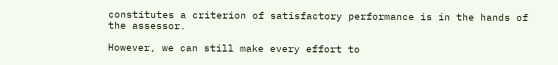constitutes a criterion of satisfactory performance is in the hands of the assessor.

However, we can still make every effort to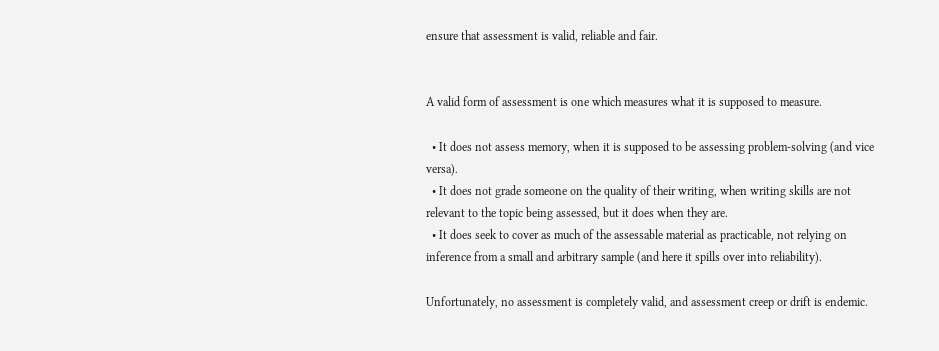ensure that assessment is valid, reliable and fair.


A valid form of assessment is one which measures what it is supposed to measure.

  • It does not assess memory, when it is supposed to be assessing problem-solving (and vice versa).
  • It does not grade someone on the quality of their writing, when writing skills are not relevant to the topic being assessed, but it does when they are.
  • It does seek to cover as much of the assessable material as practicable, not relying on inference from a small and arbitrary sample (and here it spills over into reliability).

Unfortunately, no assessment is completely valid, and assessment creep or drift is endemic.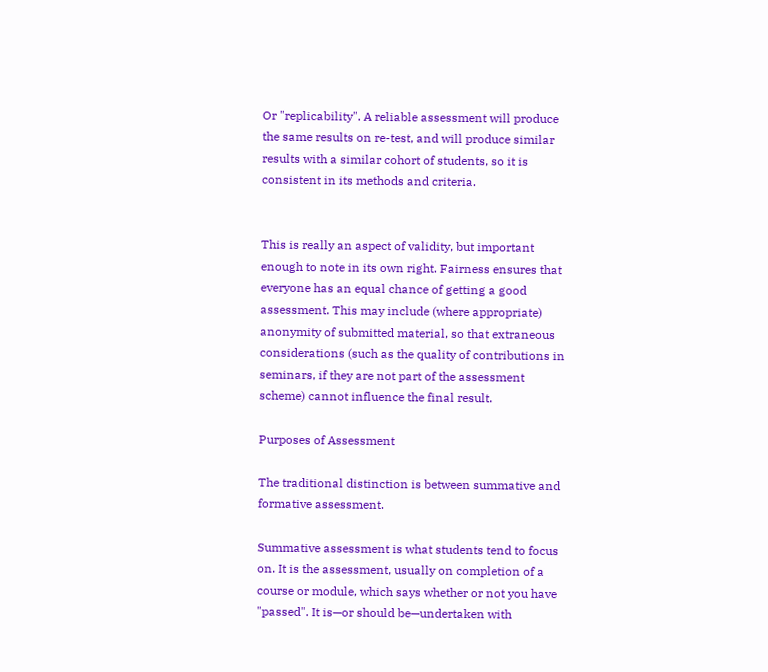Or "replicability". A reliable assessment will produce the same results on re-test, and will produce similar results with a similar cohort of students, so it is consistent in its methods and criteria.


This is really an aspect of validity, but important enough to note in its own right. Fairness ensures that everyone has an equal chance of getting a good assessment. This may include (where appropriate) anonymity of submitted material, so that extraneous considerations (such as the quality of contributions in seminars, if they are not part of the assessment scheme) cannot influence the final result.

Purposes of Assessment

The traditional distinction is between summative and formative assessment.

Summative assessment is what students tend to focus on. It is the assessment, usually on completion of a course or module, which says whether or not you have "passed". It is—or should be—undertaken with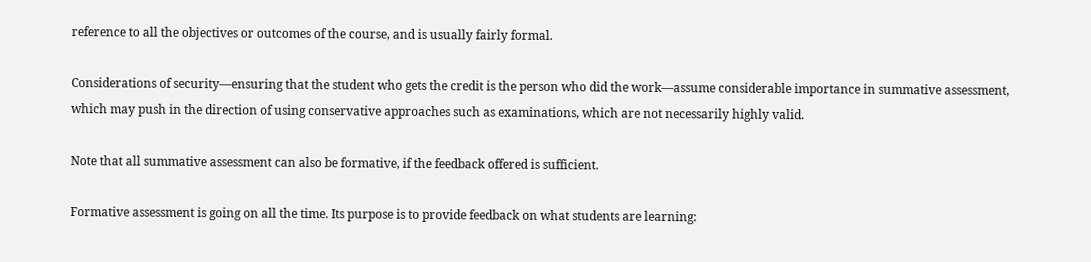reference to all the objectives or outcomes of the course, and is usually fairly formal.

Considerations of security—ensuring that the student who gets the credit is the person who did the work—assume considerable importance in summative assessment, which may push in the direction of using conservative approaches such as examinations, which are not necessarily highly valid.

Note that all summative assessment can also be formative, if the feedback offered is sufficient.

Formative assessment is going on all the time. Its purpose is to provide feedback on what students are learning: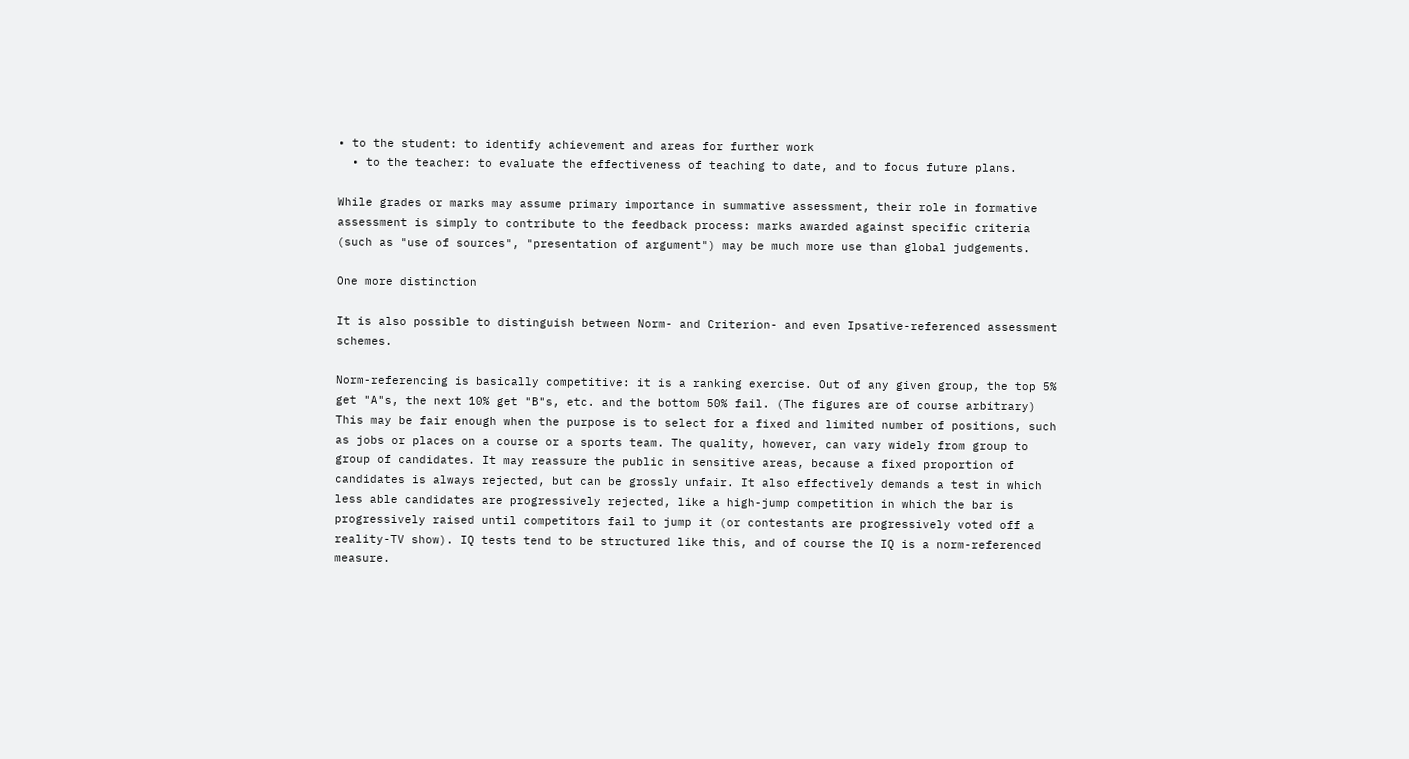• to the student: to identify achievement and areas for further work
  • to the teacher: to evaluate the effectiveness of teaching to date, and to focus future plans.

While grades or marks may assume primary importance in summative assessment, their role in formative assessment is simply to contribute to the feedback process: marks awarded against specific criteria (such as "use of sources", "presentation of argument") may be much more use than global judgements.

One more distinction

It is also possible to distinguish between Norm- and Criterion- and even Ipsative-referenced assessment schemes.

Norm-referencing is basically competitive: it is a ranking exercise. Out of any given group, the top 5% get "A"s, the next 10% get "B"s, etc. and the bottom 50% fail. (The figures are of course arbitrary) This may be fair enough when the purpose is to select for a fixed and limited number of positions, such as jobs or places on a course or a sports team. The quality, however, can vary widely from group to group of candidates. It may reassure the public in sensitive areas, because a fixed proportion of candidates is always rejected, but can be grossly unfair. It also effectively demands a test in which less able candidates are progressively rejected, like a high-jump competition in which the bar is progressively raised until competitors fail to jump it (or contestants are progressively voted off a reality-TV show). IQ tests tend to be structured like this, and of course the IQ is a norm-referenced measure.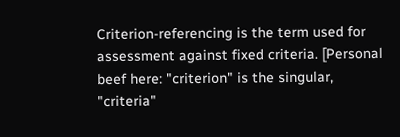Criterion-referencing is the term used for assessment against fixed criteria. [Personal beef here: "criterion" is the singular, "criteria"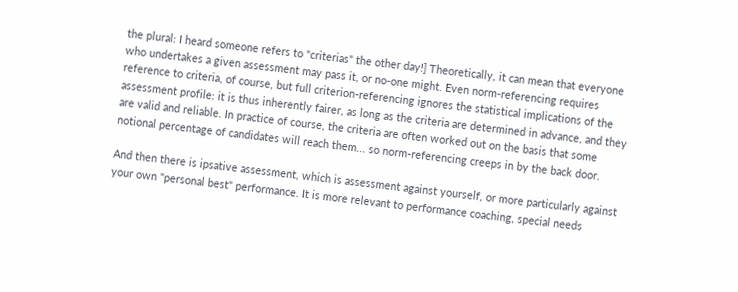the plural: I heard someone refers to "criterias" the other day!] Theoretically, it can mean that everyone who undertakes a given assessment may pass it, or no-one might. Even norm-referencing requires reference to criteria, of course, but full criterion-referencing ignores the statistical implications of the assessment profile: it is thus inherently fairer, as long as the criteria are determined in advance, and they are valid and reliable. In practice of course, the criteria are often worked out on the basis that some notional percentage of candidates will reach them... so norm-referencing creeps in by the back door.

And then there is ipsative assessment, which is assessment against yourself, or more particularly against your own "personal best" performance. It is more relevant to performance coaching, special needs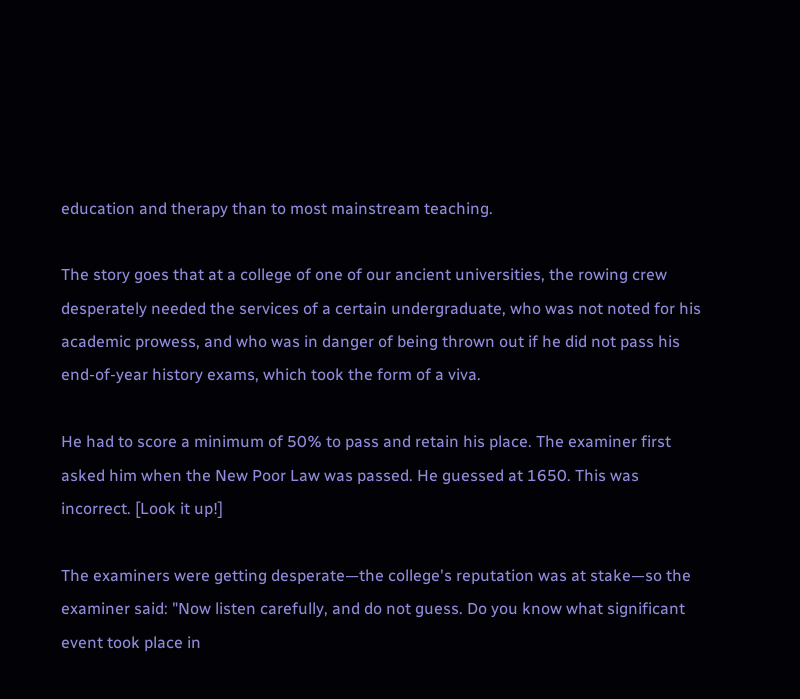education and therapy than to most mainstream teaching.

The story goes that at a college of one of our ancient universities, the rowing crew desperately needed the services of a certain undergraduate, who was not noted for his academic prowess, and who was in danger of being thrown out if he did not pass his end-of-year history exams, which took the form of a viva.

He had to score a minimum of 50% to pass and retain his place. The examiner first asked him when the New Poor Law was passed. He guessed at 1650. This was incorrect. [Look it up!]

The examiners were getting desperate—the college's reputation was at stake—so the examiner said: "Now listen carefully, and do not guess. Do you know what significant event took place in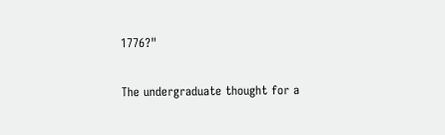1776?"

The undergraduate thought for a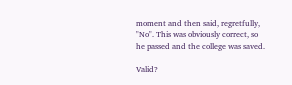moment and then said, regretfully, "No". This was obviously correct, so he passed and the college was saved.

Valid?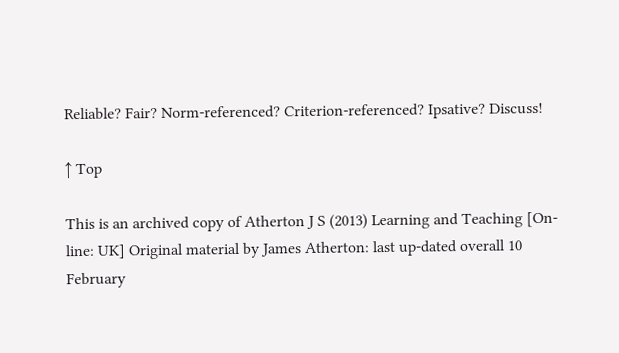Reliable? Fair? Norm-referenced? Criterion-referenced? Ipsative? Discuss!

↑ Top

This is an archived copy of Atherton J S (2013) Learning and Teaching [On-line: UK] Original material by James Atherton: last up-dated overall 10 February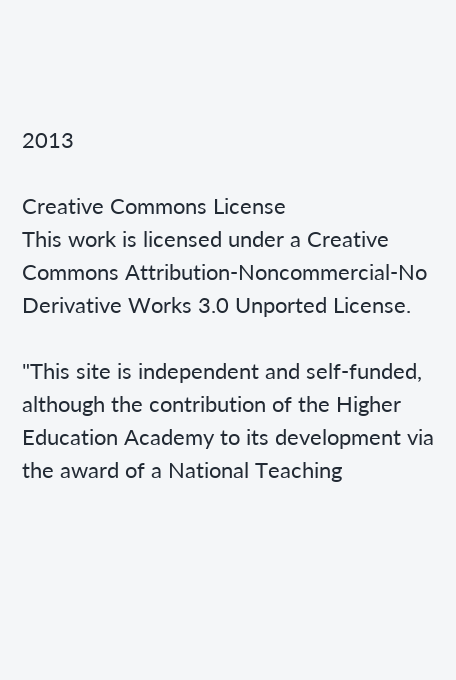2013

Creative Commons License
This work is licensed under a Creative Commons Attribution-Noncommercial-No Derivative Works 3.0 Unported License.

"This site is independent and self-funded, although the contribution of the Higher Education Academy to its development via the award of a National Teaching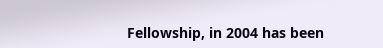Fellowship, in 2004 has been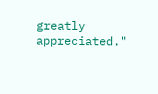greatly appreciated."